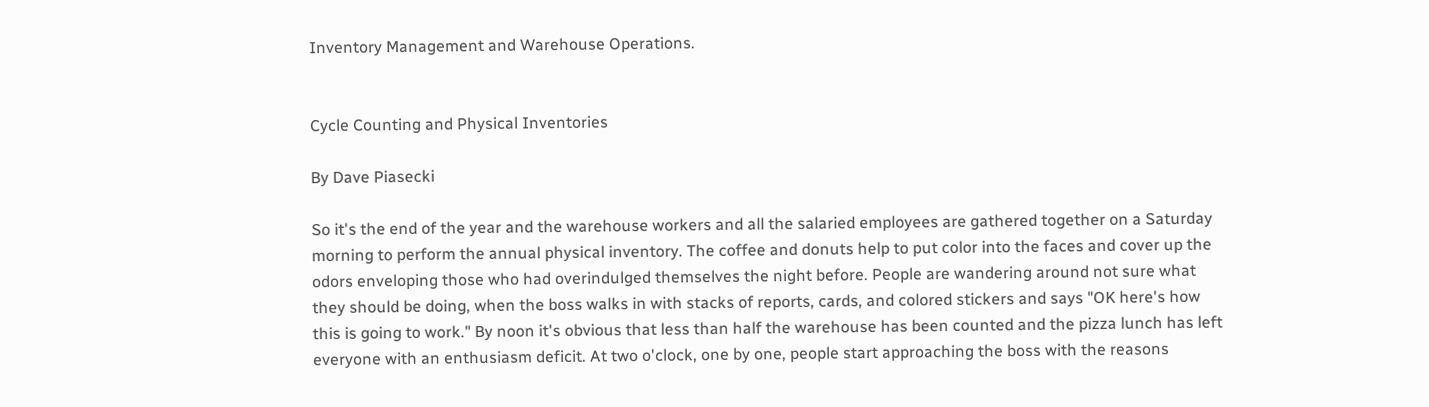Inventory Management and Warehouse Operations.


Cycle Counting and Physical Inventories

By Dave Piasecki

So it's the end of the year and the warehouse workers and all the salaried employees are gathered together on a Saturday morning to perform the annual physical inventory. The coffee and donuts help to put color into the faces and cover up the odors enveloping those who had overindulged themselves the night before. People are wandering around not sure what they should be doing, when the boss walks in with stacks of reports, cards, and colored stickers and says "OK here's how this is going to work." By noon it's obvious that less than half the warehouse has been counted and the pizza lunch has left everyone with an enthusiasm deficit. At two o'clock, one by one, people start approaching the boss with the reasons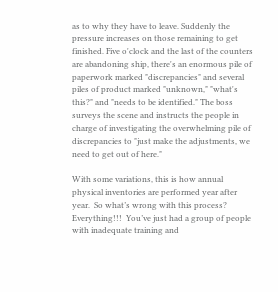as to why they have to leave. Suddenly the pressure increases on those remaining to get finished. Five o'clock and the last of the counters are abandoning ship, there's an enormous pile of paperwork marked "discrepancies" and several piles of product marked "unknown," "what's this?" and "needs to be identified." The boss surveys the scene and instructs the people in charge of investigating the overwhelming pile of discrepancies to "just make the adjustments, we need to get out of here."

With some variations, this is how annual physical inventories are performed year after year.  So what’s wrong with this process?  Everything!!!  You’ve just had a group of people with inadequate training and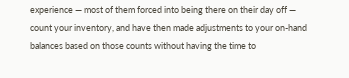experience — most of them forced into being there on their day off — count your inventory, and have then made adjustments to your on-hand balances based on those counts without having the time to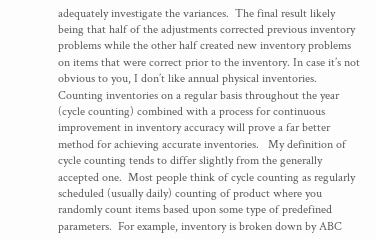adequately investigate the variances.  The final result likely being that half of the adjustments corrected previous inventory problems while the other half created new inventory problems on items that were correct prior to the inventory. In case it’s not obvious to you, I don’t like annual physical inventories.  Counting inventories on a regular basis throughout the year (cycle counting) combined with a process for continuous improvement in inventory accuracy will prove a far better method for achieving accurate inventories.   My definition of cycle counting tends to differ slightly from the generally accepted one.  Most people think of cycle counting as regularly scheduled (usually daily) counting of product where you randomly count items based upon some type of predefined parameters.  For example, inventory is broken down by ABC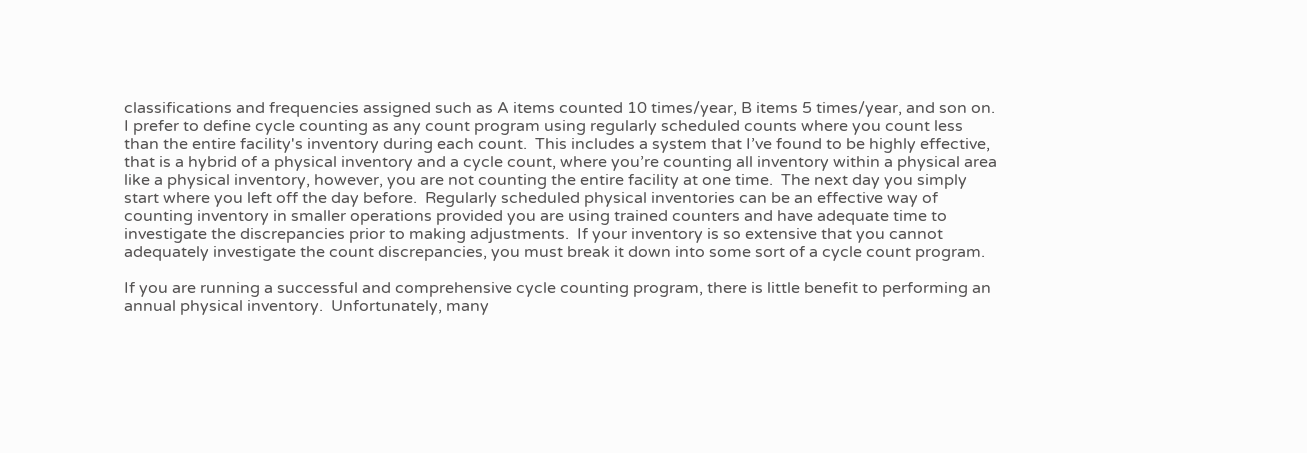classifications and frequencies assigned such as A items counted 10 times/year, B items 5 times/year, and son on.  I prefer to define cycle counting as any count program using regularly scheduled counts where you count less than the entire facility's inventory during each count.  This includes a system that I’ve found to be highly effective, that is a hybrid of a physical inventory and a cycle count, where you’re counting all inventory within a physical area like a physical inventory, however, you are not counting the entire facility at one time.  The next day you simply start where you left off the day before.  Regularly scheduled physical inventories can be an effective way of counting inventory in smaller operations provided you are using trained counters and have adequate time to investigate the discrepancies prior to making adjustments.  If your inventory is so extensive that you cannot adequately investigate the count discrepancies, you must break it down into some sort of a cycle count program.

If you are running a successful and comprehensive cycle counting program, there is little benefit to performing an annual physical inventory.  Unfortunately, many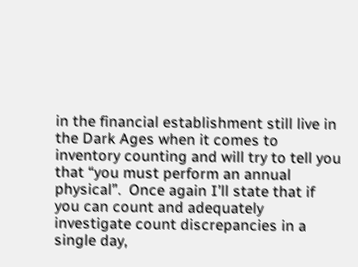in the financial establishment still live in the Dark Ages when it comes to inventory counting and will try to tell you that “you must perform an annual physical”.  Once again I’ll state that if you can count and adequately investigate count discrepancies in a single day,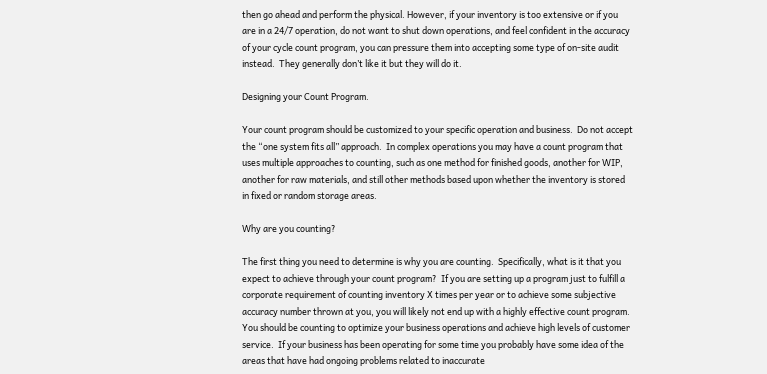then go ahead and perform the physical. However, if your inventory is too extensive or if you are in a 24/7 operation, do not want to shut down operations, and feel confident in the accuracy of your cycle count program, you can pressure them into accepting some type of on-site audit instead.  They generally don’t like it but they will do it.

Designing your Count Program.

Your count program should be customized to your specific operation and business.  Do not accept the “one system fits all” approach.  In complex operations you may have a count program that uses multiple approaches to counting, such as one method for finished goods, another for WIP, another for raw materials, and still other methods based upon whether the inventory is stored in fixed or random storage areas.

Why are you counting?

The first thing you need to determine is why you are counting.  Specifically, what is it that you expect to achieve through your count program?  If you are setting up a program just to fulfill a corporate requirement of counting inventory X times per year or to achieve some subjective accuracy number thrown at you, you will likely not end up with a highly effective count program.  You should be counting to optimize your business operations and achieve high levels of customer service.  If your business has been operating for some time you probably have some idea of the areas that have had ongoing problems related to inaccurate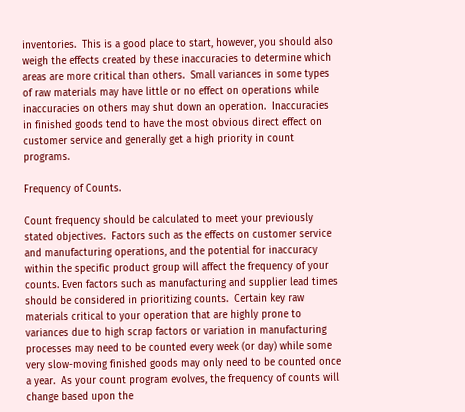inventories.  This is a good place to start, however, you should also weigh the effects created by these inaccuracies to determine which areas are more critical than others.  Small variances in some types of raw materials may have little or no effect on operations while inaccuracies on others may shut down an operation.  Inaccuracies in finished goods tend to have the most obvious direct effect on customer service and generally get a high priority in count programs.

Frequency of Counts.

Count frequency should be calculated to meet your previously stated objectives.  Factors such as the effects on customer service and manufacturing operations, and the potential for inaccuracy within the specific product group will affect the frequency of your counts. Even factors such as manufacturing and supplier lead times should be considered in prioritizing counts.  Certain key raw materials critical to your operation that are highly prone to variances due to high scrap factors or variation in manufacturing processes may need to be counted every week (or day) while some very slow-moving finished goods may only need to be counted once a year.  As your count program evolves, the frequency of counts will change based upon the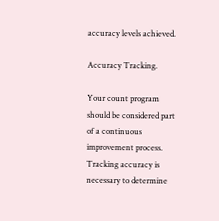accuracy levels achieved.

Accuracy Tracking.

Your count program should be considered part of a continuous improvement process.  Tracking accuracy is necessary to determine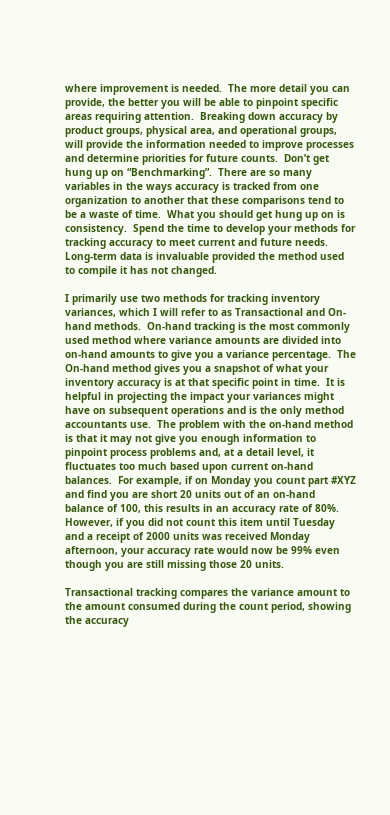where improvement is needed.  The more detail you can provide, the better you will be able to pinpoint specific areas requiring attention.  Breaking down accuracy by product groups, physical area, and operational groups, will provide the information needed to improve processes and determine priorities for future counts.  Don’t get hung up on “Benchmarking”.  There are so many variables in the ways accuracy is tracked from one organization to another that these comparisons tend to be a waste of time.  What you should get hung up on is consistency.  Spend the time to develop your methods for tracking accuracy to meet current and future needs.  Long-term data is invaluable provided the method used to compile it has not changed.

I primarily use two methods for tracking inventory variances, which I will refer to as Transactional and On-hand methods.  On-hand tracking is the most commonly used method where variance amounts are divided into on-hand amounts to give you a variance percentage.  The On-hand method gives you a snapshot of what your inventory accuracy is at that specific point in time.  It is helpful in projecting the impact your variances might have on subsequent operations and is the only method accountants use.  The problem with the on-hand method is that it may not give you enough information to pinpoint process problems and, at a detail level, it fluctuates too much based upon current on-hand balances.  For example, if on Monday you count part #XYZ and find you are short 20 units out of an on-hand balance of 100, this results in an accuracy rate of 80%.  However, if you did not count this item until Tuesday and a receipt of 2000 units was received Monday afternoon, your accuracy rate would now be 99% even though you are still missing those 20 units.

Transactional tracking compares the variance amount to the amount consumed during the count period, showing the accuracy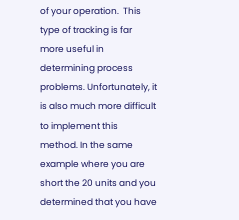of your operation.  This type of tracking is far more useful in determining process problems. Unfortunately, it is also much more difficult to implement this method. In the same example where you are short the 20 units and you determined that you have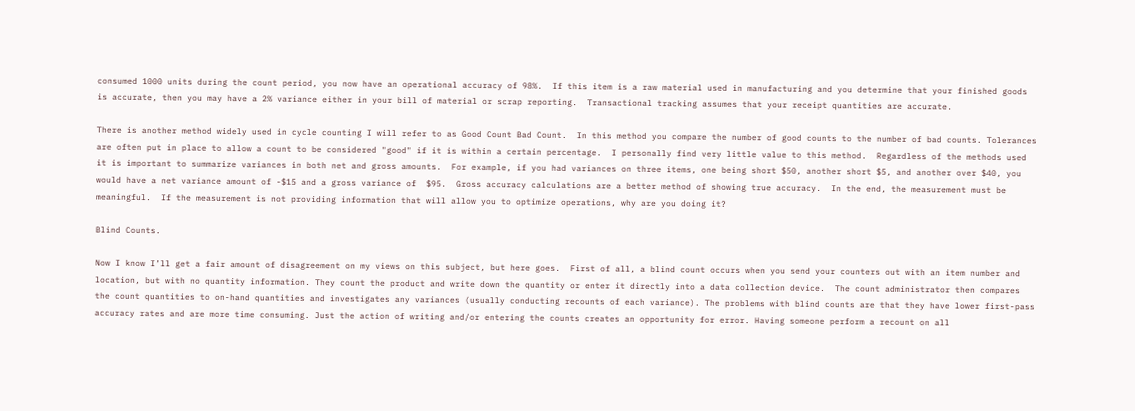consumed 1000 units during the count period, you now have an operational accuracy of 98%.  If this item is a raw material used in manufacturing and you determine that your finished goods is accurate, then you may have a 2% variance either in your bill of material or scrap reporting.  Transactional tracking assumes that your receipt quantities are accurate.

There is another method widely used in cycle counting I will refer to as Good Count Bad Count.  In this method you compare the number of good counts to the number of bad counts. Tolerances are often put in place to allow a count to be considered "good" if it is within a certain percentage.  I personally find very little value to this method.  Regardless of the methods used it is important to summarize variances in both net and gross amounts.  For example, if you had variances on three items, one being short $50, another short $5, and another over $40, you would have a net variance amount of -$15 and a gross variance of  $95.  Gross accuracy calculations are a better method of showing true accuracy.  In the end, the measurement must be meaningful.  If the measurement is not providing information that will allow you to optimize operations, why are you doing it?

Blind Counts.

Now I know I’ll get a fair amount of disagreement on my views on this subject, but here goes.  First of all, a blind count occurs when you send your counters out with an item number and location, but with no quantity information. They count the product and write down the quantity or enter it directly into a data collection device.  The count administrator then compares the count quantities to on-hand quantities and investigates any variances (usually conducting recounts of each variance). The problems with blind counts are that they have lower first-pass accuracy rates and are more time consuming. Just the action of writing and/or entering the counts creates an opportunity for error. Having someone perform a recount on all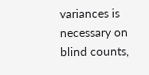variances is necessary on blind counts,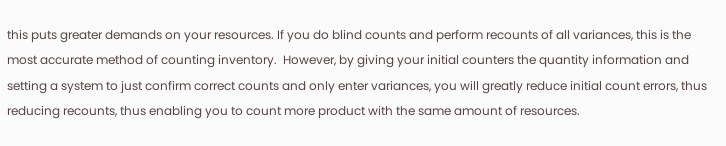this puts greater demands on your resources. If you do blind counts and perform recounts of all variances, this is the most accurate method of counting inventory.  However, by giving your initial counters the quantity information and setting a system to just confirm correct counts and only enter variances, you will greatly reduce initial count errors, thus reducing recounts, thus enabling you to count more product with the same amount of resources.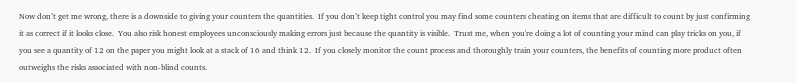Now don’t get me wrong, there is a downside to giving your counters the quantities.  If you don’t keep tight control you may find some counters cheating on items that are difficult to count by just confirming it as correct if it looks close.  You also risk honest employees unconsciously making errors just because the quantity is visible.  Trust me, when you're doing a lot of counting your mind can play tricks on you, if you see a quantity of 12 on the paper you might look at a stack of 16 and think 12.  If you closely monitor the count process and thoroughly train your counters, the benefits of counting more product often outweighs the risks associated with non-blind counts.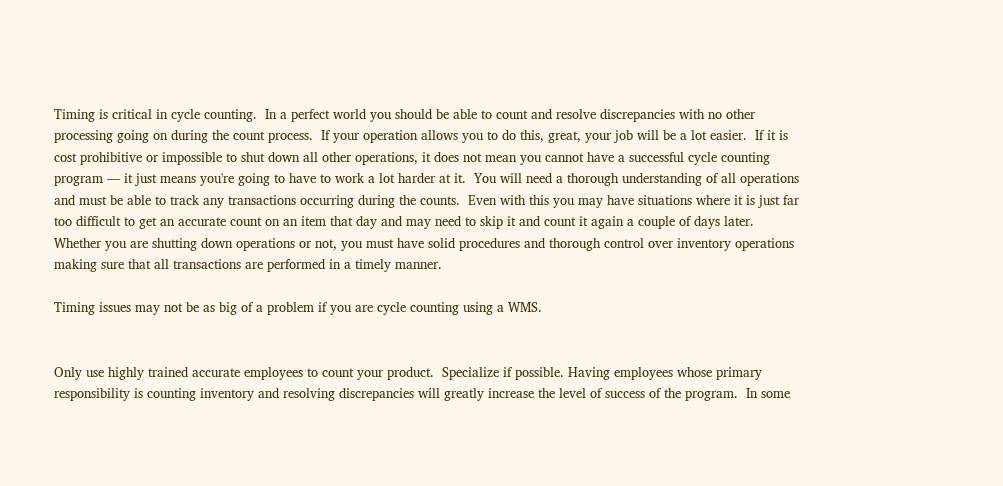Timing is critical in cycle counting.  In a perfect world you should be able to count and resolve discrepancies with no other processing going on during the count process.  If your operation allows you to do this, great, your job will be a lot easier.  If it is cost prohibitive or impossible to shut down all other operations, it does not mean you cannot have a successful cycle counting program — it just means you're going to have to work a lot harder at it.  You will need a thorough understanding of all operations and must be able to track any transactions occurring during the counts.  Even with this you may have situations where it is just far too difficult to get an accurate count on an item that day and may need to skip it and count it again a couple of days later.  Whether you are shutting down operations or not, you must have solid procedures and thorough control over inventory operations making sure that all transactions are performed in a timely manner.

Timing issues may not be as big of a problem if you are cycle counting using a WMS.


Only use highly trained accurate employees to count your product.  Specialize if possible. Having employees whose primary responsibility is counting inventory and resolving discrepancies will greatly increase the level of success of the program.  In some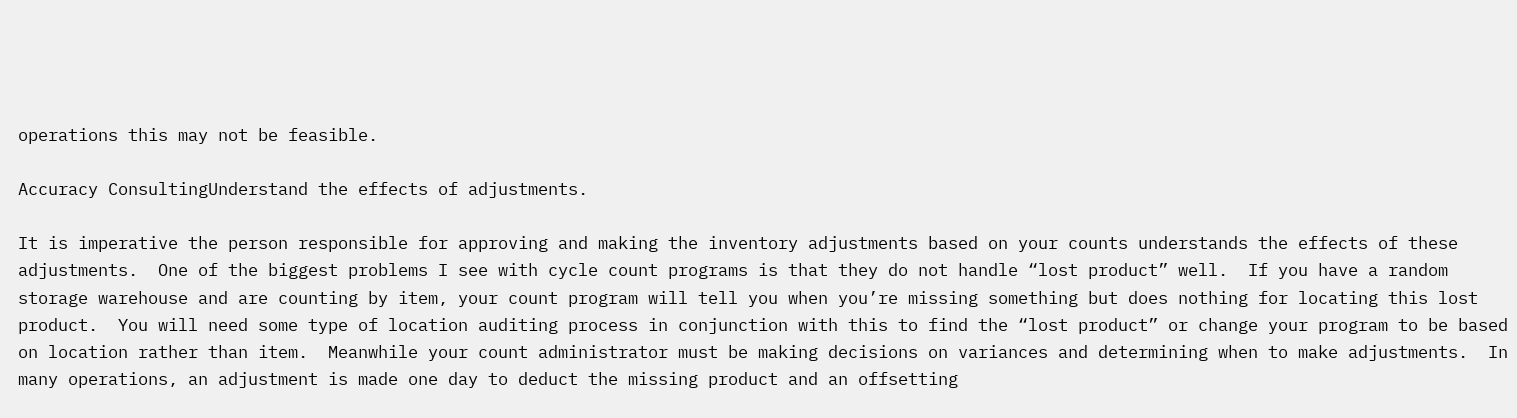operations this may not be feasible.

Accuracy ConsultingUnderstand the effects of adjustments.

It is imperative the person responsible for approving and making the inventory adjustments based on your counts understands the effects of these adjustments.  One of the biggest problems I see with cycle count programs is that they do not handle “lost product” well.  If you have a random storage warehouse and are counting by item, your count program will tell you when you’re missing something but does nothing for locating this lost product.  You will need some type of location auditing process in conjunction with this to find the “lost product” or change your program to be based on location rather than item.  Meanwhile your count administrator must be making decisions on variances and determining when to make adjustments.  In many operations, an adjustment is made one day to deduct the missing product and an offsetting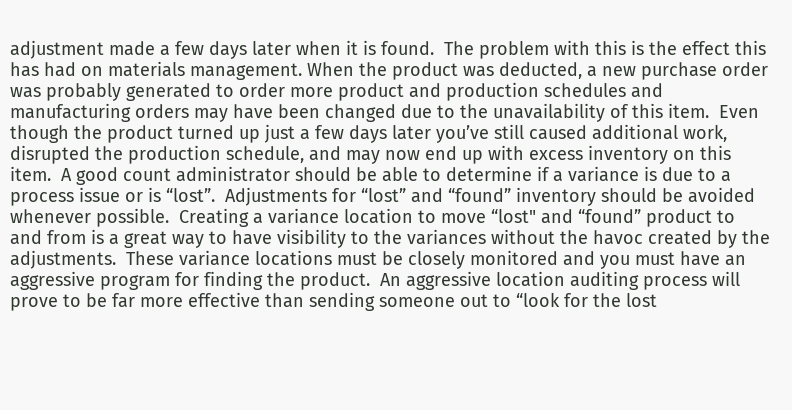adjustment made a few days later when it is found.  The problem with this is the effect this has had on materials management. When the product was deducted, a new purchase order was probably generated to order more product and production schedules and manufacturing orders may have been changed due to the unavailability of this item.  Even though the product turned up just a few days later you’ve still caused additional work, disrupted the production schedule, and may now end up with excess inventory on this item.  A good count administrator should be able to determine if a variance is due to a process issue or is “lost”.  Adjustments for “lost” and “found” inventory should be avoided whenever possible.  Creating a variance location to move “lost" and “found” product to and from is a great way to have visibility to the variances without the havoc created by the adjustments.  These variance locations must be closely monitored and you must have an aggressive program for finding the product.  An aggressive location auditing process will prove to be far more effective than sending someone out to “look for the lost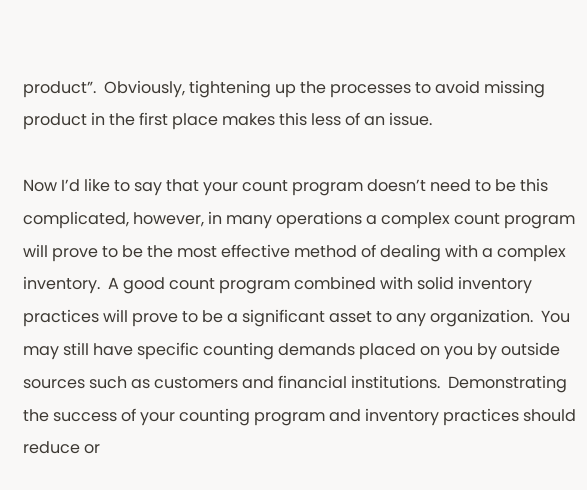product”.  Obviously, tightening up the processes to avoid missing product in the first place makes this less of an issue.

Now I’d like to say that your count program doesn’t need to be this complicated, however, in many operations a complex count program will prove to be the most effective method of dealing with a complex inventory.  A good count program combined with solid inventory practices will prove to be a significant asset to any organization.  You may still have specific counting demands placed on you by outside sources such as customers and financial institutions.  Demonstrating the success of your counting program and inventory practices should reduce or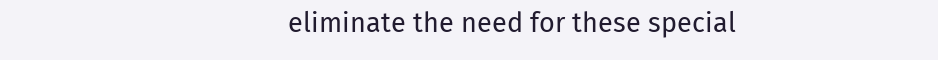eliminate the need for these special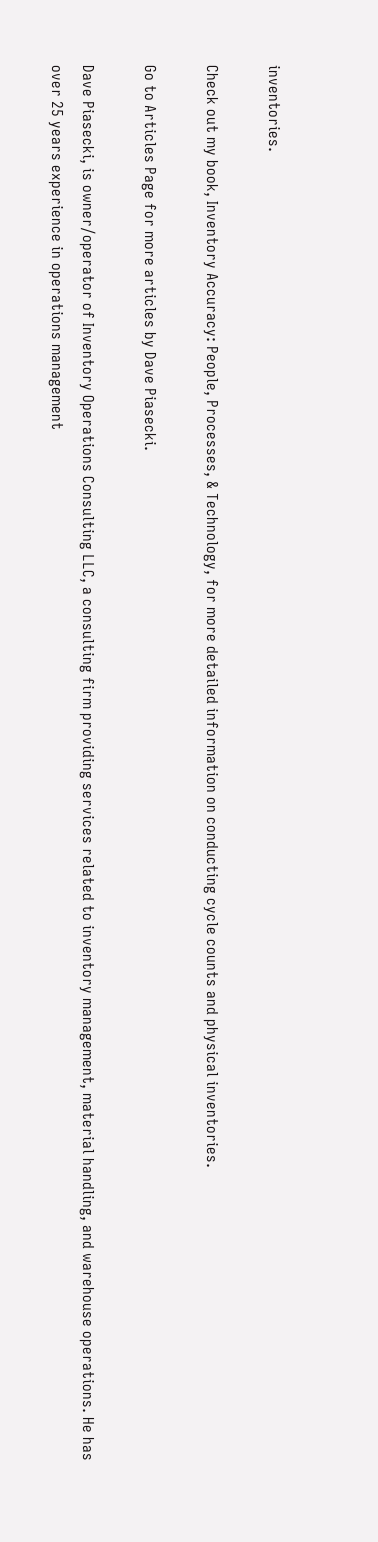inventories.

Check out my book, Inventory Accuracy: People, Processes, & Technology, for more detailed information on conducting cycle counts and physical inventories.

Go to Articles Page for more articles by Dave Piasecki.

Dave Piasecki, is owner/operator of Inventory Operations Consulting LLC, a consulting firm providing services related to inventory management, material handling, and warehouse operations. He has over 25 years experience in operations management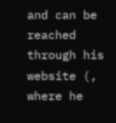and can be reached through his website (, where he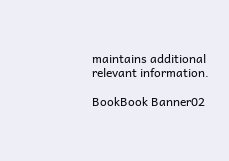maintains additional relevant information.

BookBook Banner02